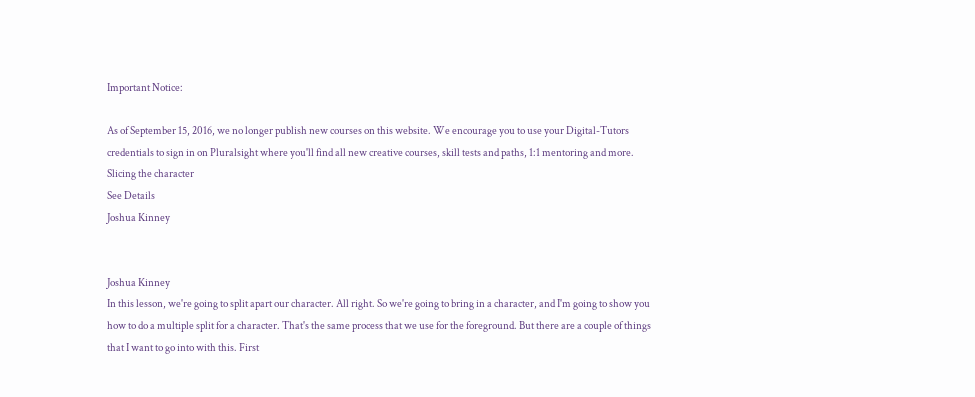Important Notice:

As of September 15, 2016, we no longer publish new courses on this website. We encourage you to use your Digital-Tutors credentials to sign in on Pluralsight where you'll find all new creative courses, skill tests and paths, 1:1 mentoring and more.
Slicing the character
See Details
Joshua Kinney


Joshua Kinney
In this lesson, we're going to split apart our character. All right. So we're going to bring in a character, and I'm going to show you how to do a multiple split for a character. That's the same process that we use for the foreground. But there are a couple of things that I want to go into with this. First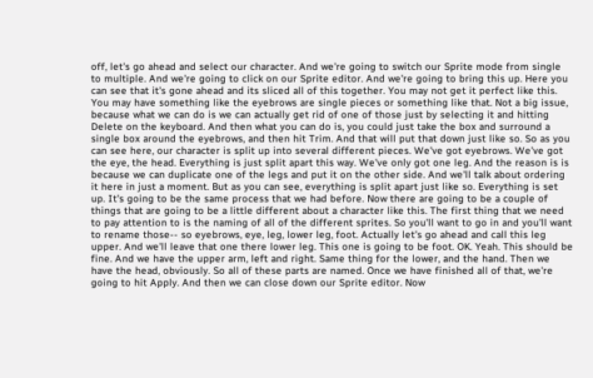off, let's go ahead and select our character. And we're going to switch our Sprite mode from single to multiple. And we're going to click on our Sprite editor. And we're going to bring this up. Here you can see that it's gone ahead and its sliced all of this together. You may not get it perfect like this. You may have something like the eyebrows are single pieces or something like that. Not a big issue, because what we can do is we can actually get rid of one of those just by selecting it and hitting Delete on the keyboard. And then what you can do is, you could just take the box and surround a single box around the eyebrows, and then hit Trim. And that will put that down just like so. So as you can see here, our character is split up into several different pieces. We've got eyebrows. We've got the eye, the head. Everything is just split apart this way. We've only got one leg. And the reason is is because we can duplicate one of the legs and put it on the other side. And we'll talk about ordering it here in just a moment. But as you can see, everything is split apart just like so. Everything is set up. It's going to be the same process that we had before. Now there are going to be a couple of things that are going to be a little different about a character like this. The first thing that we need to pay attention to is the naming of all of the different sprites. So you'll want to go in and you'll want to rename those-- so eyebrows, eye, leg, lower leg, foot. Actually let's go ahead and call this leg upper. And we'll leave that one there lower leg. This one is going to be foot. OK. Yeah. This should be fine. And we have the upper arm, left and right. Same thing for the lower, and the hand. Then we have the head, obviously. So all of these parts are named. Once we have finished all of that, we're going to hit Apply. And then we can close down our Sprite editor. Now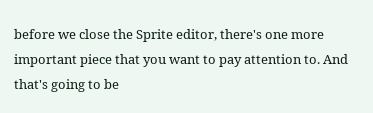before we close the Sprite editor, there's one more important piece that you want to pay attention to. And that's going to be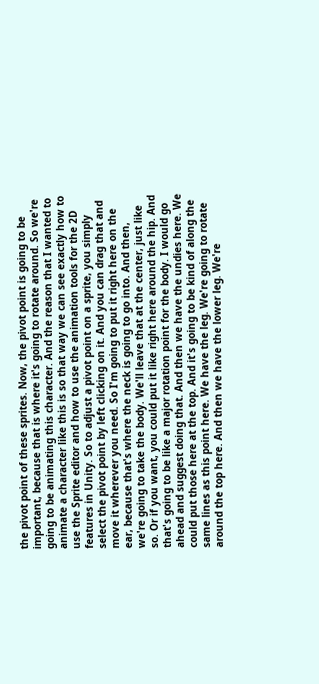the pivot point of these sprites. Now, the pivot point is going to be important, because that is where it's going to rotate around. So we're going to be animating this character. And the reason that I wanted to animate a character like this is so that way we can see exactly how to use the Sprite editor and how to use the animation tools for the 2D features in Unity. So to adjust a pivot point on a sprite, you simply select the pivot point by left clicking on it. And you can drag that and move it wherever you need. So I'm going to put it right here on the ear, because that's where the neck is going to go into. And then, we're going to take the body. We'll leave that at the center, just like so. Or if you want, you could put it like right here around the hip. And that's going to be like a major rotation point for the body. I would go ahead and suggest doing that. And then we have the undies here. We could put those here at the top. And it's going to be kind of along the same lines as this point here. We have the leg. We're going to rotate around the top here. And then we have the lower leg. We're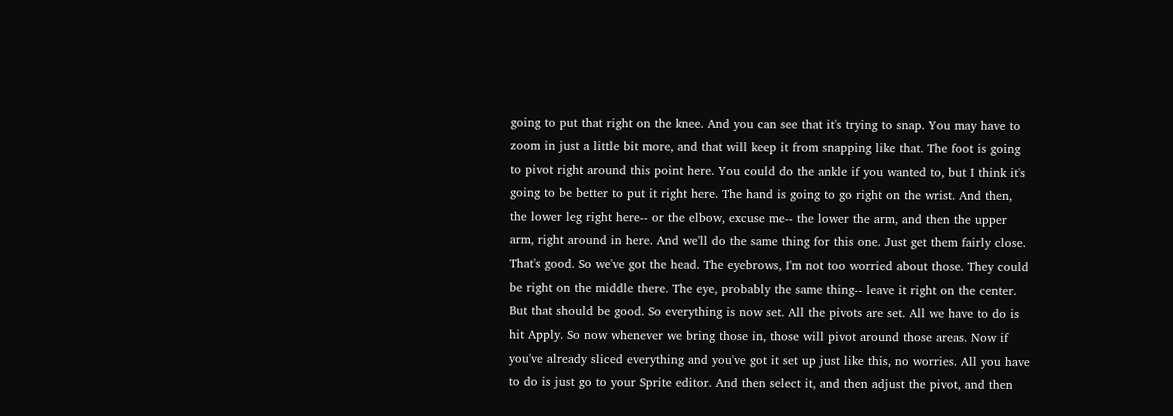going to put that right on the knee. And you can see that it's trying to snap. You may have to zoom in just a little bit more, and that will keep it from snapping like that. The foot is going to pivot right around this point here. You could do the ankle if you wanted to, but I think it's going to be better to put it right here. The hand is going to go right on the wrist. And then, the lower leg right here-- or the elbow, excuse me-- the lower the arm, and then the upper arm, right around in here. And we'll do the same thing for this one. Just get them fairly close. That's good. So we've got the head. The eyebrows, I'm not too worried about those. They could be right on the middle there. The eye, probably the same thing-- leave it right on the center. But that should be good. So everything is now set. All the pivots are set. All we have to do is hit Apply. So now whenever we bring those in, those will pivot around those areas. Now if you've already sliced everything and you've got it set up just like this, no worries. All you have to do is just go to your Sprite editor. And then select it, and then adjust the pivot, and then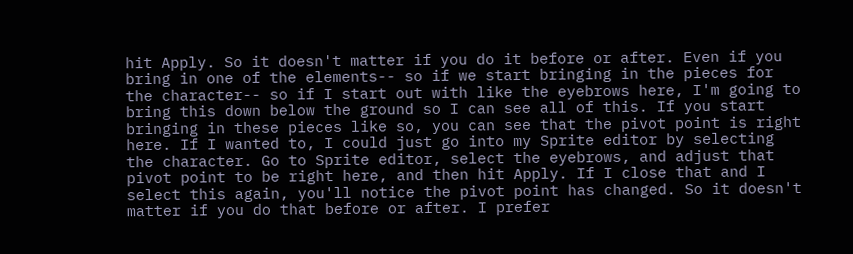hit Apply. So it doesn't matter if you do it before or after. Even if you bring in one of the elements-- so if we start bringing in the pieces for the character-- so if I start out with like the eyebrows here, I'm going to bring this down below the ground so I can see all of this. If you start bringing in these pieces like so, you can see that the pivot point is right here. If I wanted to, I could just go into my Sprite editor by selecting the character. Go to Sprite editor, select the eyebrows, and adjust that pivot point to be right here, and then hit Apply. If I close that and I select this again, you'll notice the pivot point has changed. So it doesn't matter if you do that before or after. I prefer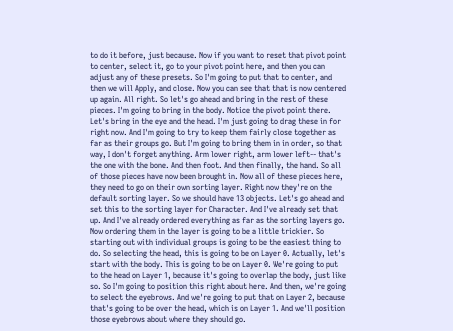to do it before, just because. Now if you want to reset that pivot point to center, select it, go to your pivot point here, and then you can adjust any of these presets. So I'm going to put that to center, and then we will Apply, and close. Now you can see that that is now centered up again. All right. So let's go ahead and bring in the rest of these pieces. I'm going to bring in the body. Notice the pivot point there. Let's bring in the eye and the head. I'm just going to drag these in for right now. And I'm going to try to keep them fairly close together as far as their groups go. But I'm going to bring them in in order, so that way, I don't forget anything. Arm lower right, arm lower left-- that's the one with the bone. And then foot. And then finally, the hand. So all of those pieces have now been brought in. Now all of these pieces here, they need to go on their own sorting layer. Right now they're on the default sorting layer. So we should have 13 objects. Let's go ahead and set this to the sorting layer for Character. And I've already set that up. And I've already ordered everything as far as the sorting layers go. Now ordering them in the layer is going to be a little trickier. So starting out with individual groups is going to be the easiest thing to do. So selecting the head, this is going to be on Layer 0. Actually, let's start with the body. This is going to be on Layer 0. We're going to put to the head on Layer 1, because it's going to overlap the body, just like so. So I'm going to position this right about here. And then, we're going to select the eyebrows. And we're going to put that on Layer 2, because that's going to be over the head, which is on Layer 1. And we'll position those eyebrows about where they should go.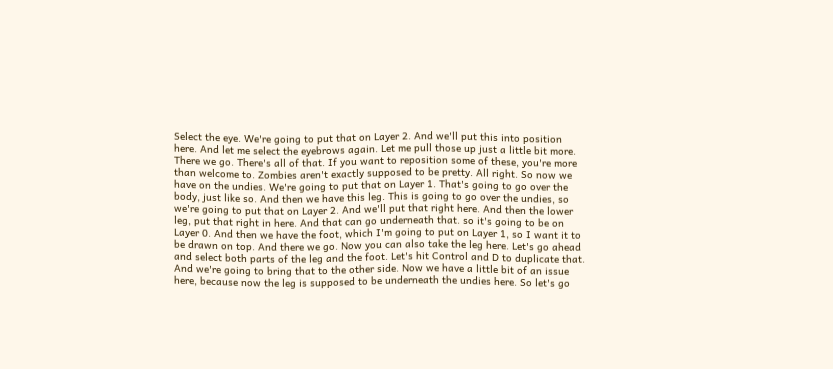Select the eye. We're going to put that on Layer 2. And we'll put this into position here. And let me select the eyebrows again. Let me pull those up just a little bit more. There we go. There's all of that. If you want to reposition some of these, you're more than welcome to. Zombies aren't exactly supposed to be pretty. All right. So now we have on the undies. We're going to put that on Layer 1. That's going to go over the body, just like so. And then we have this leg. This is going to go over the undies, so we're going to put that on Layer 2. And we'll put that right here. And then the lower leg, put that right in here. And that can go underneath that. so it's going to be on Layer 0. And then we have the foot, which I'm going to put on Layer 1, so I want it to be drawn on top. And there we go. Now you can also take the leg here. Let's go ahead and select both parts of the leg and the foot. Let's hit Control and D to duplicate that. And we're going to bring that to the other side. Now we have a little bit of an issue here, because now the leg is supposed to be underneath the undies here. So let's go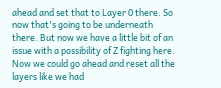ahead and set that to Layer 0 there. So now that's going to be underneath there. But now we have a little bit of an issue with a possibility of Z fighting here. Now we could go ahead and reset all the layers like we had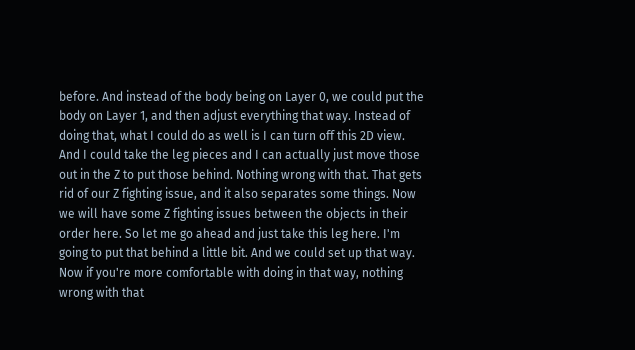before. And instead of the body being on Layer 0, we could put the body on Layer 1, and then adjust everything that way. Instead of doing that, what I could do as well is I can turn off this 2D view. And I could take the leg pieces and I can actually just move those out in the Z to put those behind. Nothing wrong with that. That gets rid of our Z fighting issue, and it also separates some things. Now we will have some Z fighting issues between the objects in their order here. So let me go ahead and just take this leg here. I'm going to put that behind a little bit. And we could set up that way. Now if you're more comfortable with doing in that way, nothing wrong with that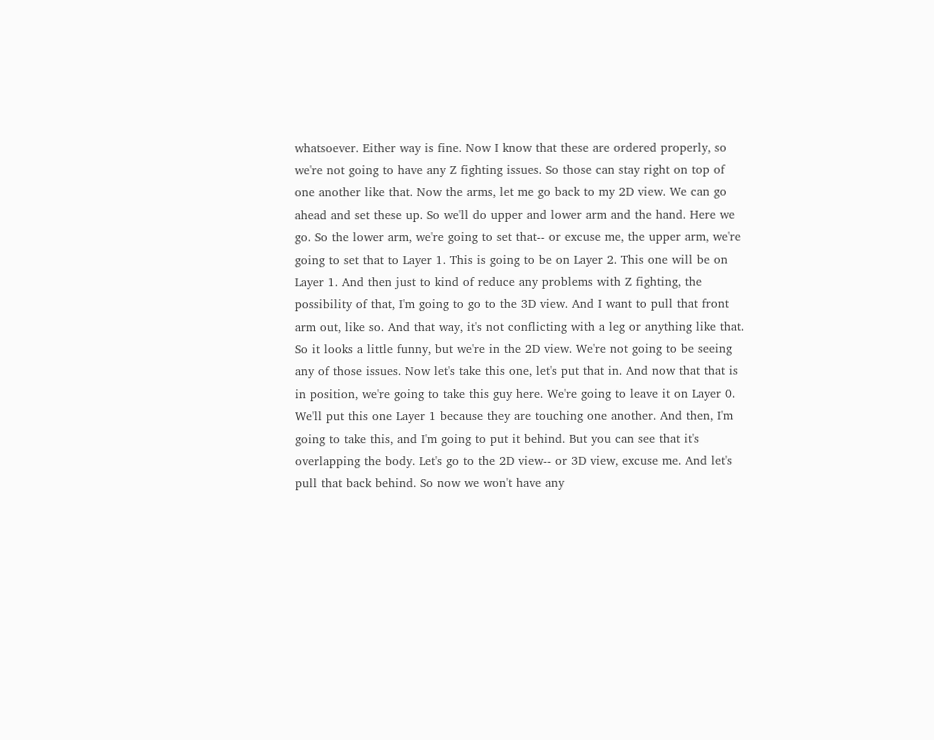whatsoever. Either way is fine. Now I know that these are ordered properly, so we're not going to have any Z fighting issues. So those can stay right on top of one another like that. Now the arms, let me go back to my 2D view. We can go ahead and set these up. So we'll do upper and lower arm and the hand. Here we go. So the lower arm, we're going to set that-- or excuse me, the upper arm, we're going to set that to Layer 1. This is going to be on Layer 2. This one will be on Layer 1. And then just to kind of reduce any problems with Z fighting, the possibility of that, I'm going to go to the 3D view. And I want to pull that front arm out, like so. And that way, it's not conflicting with a leg or anything like that. So it looks a little funny, but we're in the 2D view. We're not going to be seeing any of those issues. Now let's take this one, let's put that in. And now that that is in position, we're going to take this guy here. We're going to leave it on Layer 0. We'll put this one Layer 1 because they are touching one another. And then, I'm going to take this, and I'm going to put it behind. But you can see that it's overlapping the body. Let's go to the 2D view-- or 3D view, excuse me. And let's pull that back behind. So now we won't have any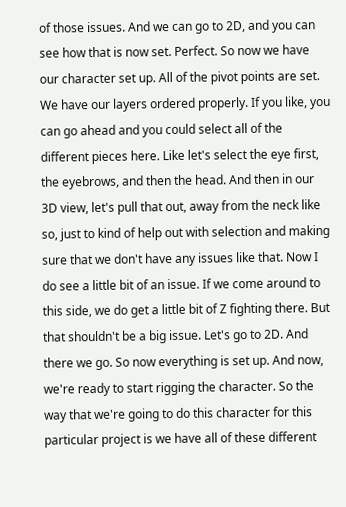of those issues. And we can go to 2D, and you can see how that is now set. Perfect. So now we have our character set up. All of the pivot points are set. We have our layers ordered properly. If you like, you can go ahead and you could select all of the different pieces here. Like let's select the eye first, the eyebrows, and then the head. And then in our 3D view, let's pull that out, away from the neck like so, just to kind of help out with selection and making sure that we don't have any issues like that. Now I do see a little bit of an issue. If we come around to this side, we do get a little bit of Z fighting there. But that shouldn't be a big issue. Let's go to 2D. And there we go. So now everything is set up. And now, we're ready to start rigging the character. So the way that we're going to do this character for this particular project is we have all of these different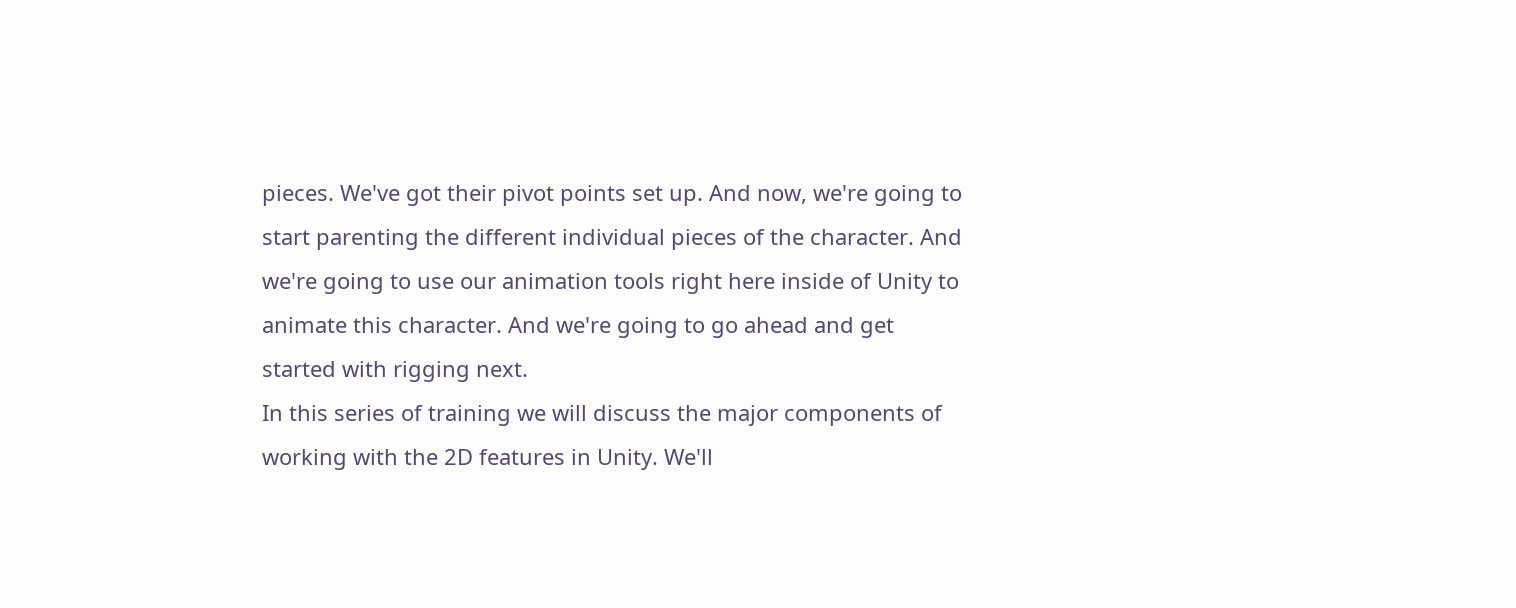pieces. We've got their pivot points set up. And now, we're going to start parenting the different individual pieces of the character. And we're going to use our animation tools right here inside of Unity to animate this character. And we're going to go ahead and get started with rigging next.
In this series of training we will discuss the major components of working with the 2D features in Unity. We'll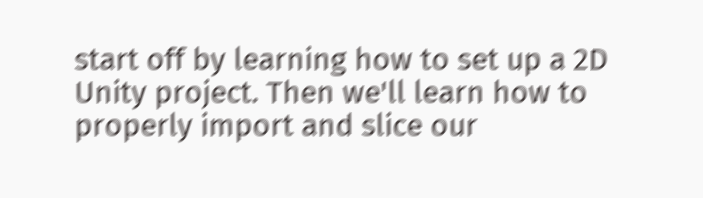start off by learning how to set up a 2D Unity project. Then we'll learn how to properly import and slice our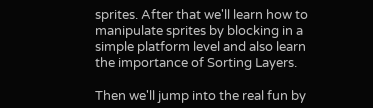sprites. After that we'll learn how to manipulate sprites by blocking in a simple platform level and also learn the importance of Sorting Layers.

Then we'll jump into the real fun by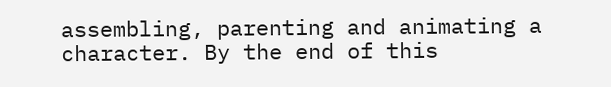assembling, parenting and animating a character. By the end of this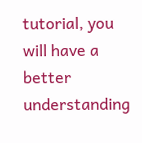tutorial, you will have a better understanding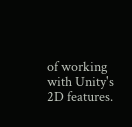of working with Unity's 2D features.